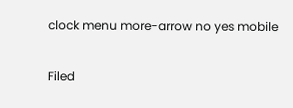clock menu more-arrow no yes mobile

Filed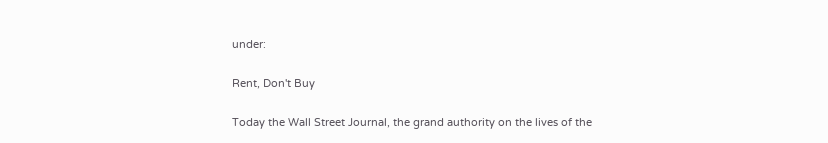under:

Rent, Don't Buy

Today the Wall Street Journal, the grand authority on the lives of the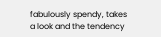fabulously spendy, takes a look and the tendency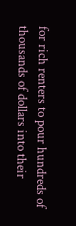for rich renters to pour hundreds of thousands of dollars into their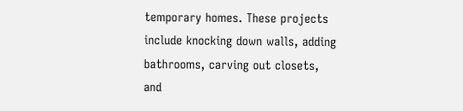temporary homes. These projects include knocking down walls, adding bathrooms, carving out closets, and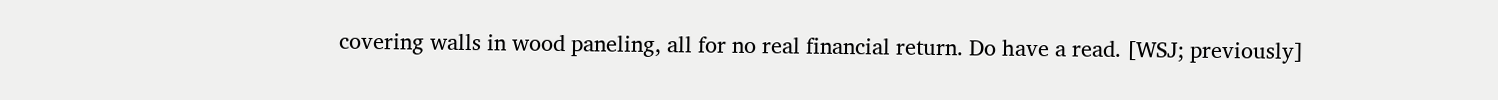covering walls in wood paneling, all for no real financial return. Do have a read. [WSJ; previously]